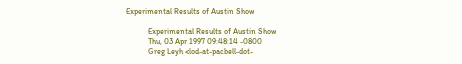Experimental Results of Austin Show

           Experimental Results of Austin Show
           Thu, 03 Apr 1997 09:48:14 -0800
           Greg Leyh <lod-at-pacbell-dot-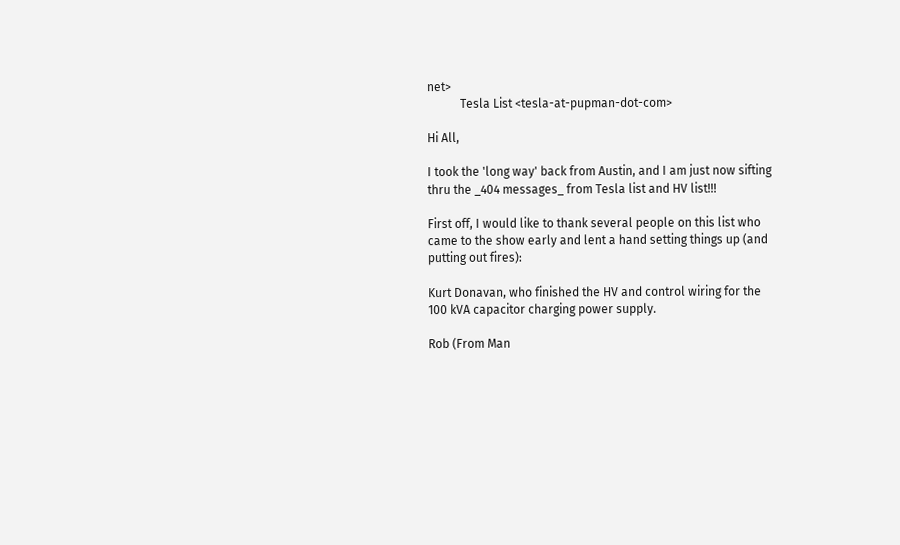net>
           Tesla List <tesla-at-pupman-dot-com>

Hi All,

I took the 'long way' back from Austin, and I am just now sifting
thru the _404 messages_ from Tesla list and HV list!!!

First off, I would like to thank several people on this list who
came to the show early and lent a hand setting things up (and
putting out fires):

Kurt Donavan, who finished the HV and control wiring for the
100 kVA capacitor charging power supply.

Rob (From Man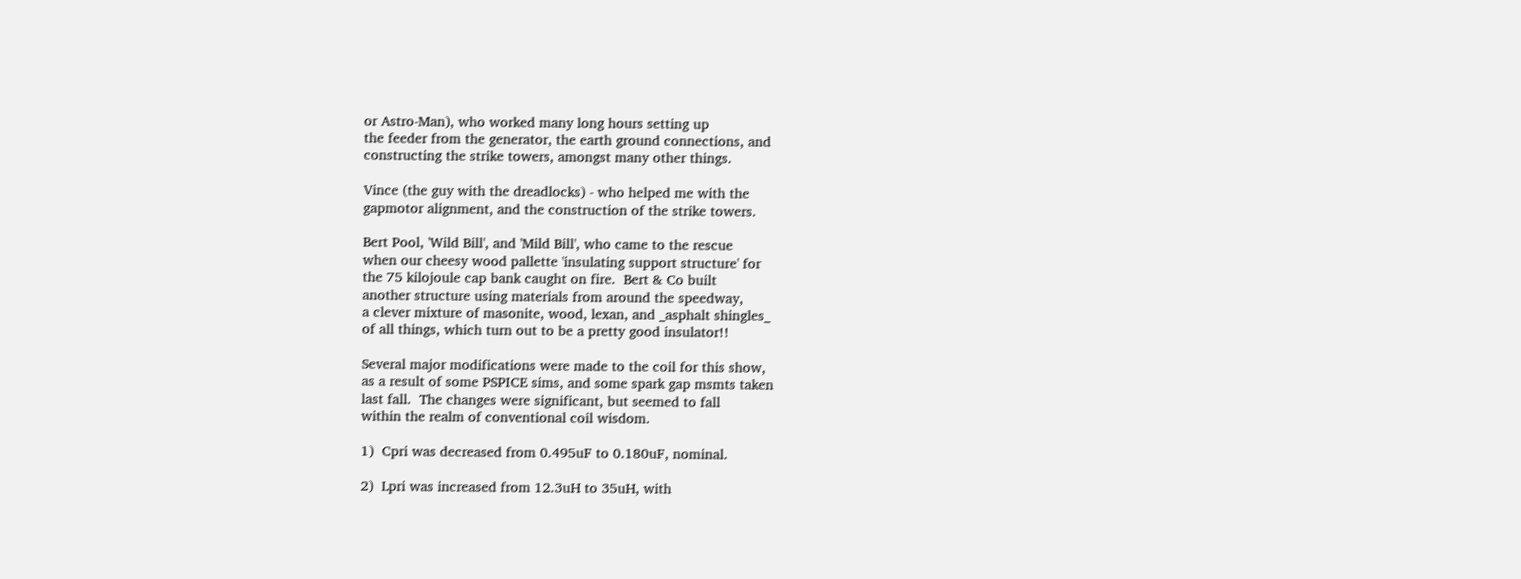or Astro-Man), who worked many long hours setting up
the feeder from the generator, the earth ground connections, and
constructing the strike towers, amongst many other things.

Vince (the guy with the dreadlocks) - who helped me with the
gapmotor alignment, and the construction of the strike towers.

Bert Pool, 'Wild Bill', and 'Mild Bill', who came to the rescue
when our cheesy wood pallette 'insulating support structure' for
the 75 kilojoule cap bank caught on fire.  Bert & Co built
another structure using materials from around the speedway,
a clever mixture of masonite, wood, lexan, and _asphalt shingles_
of all things, which turn out to be a pretty good insulator!!

Several major modifications were made to the coil for this show,
as a result of some PSPICE sims, and some spark gap msmts taken
last fall.  The changes were significant, but seemed to fall
within the realm of conventional coil wisdom.

1)  Cpri was decreased from 0.495uF to 0.180uF, nominal.

2)  Lpri was increased from 12.3uH to 35uH, with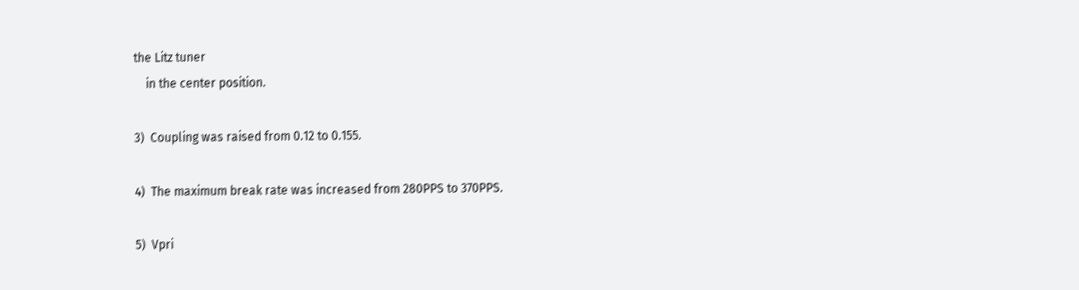the Litz tuner
    in the center position.

3)  Coupling was raised from 0.12 to 0.155.

4)  The maximum break rate was increased from 280PPS to 370PPS.

5)  Vpri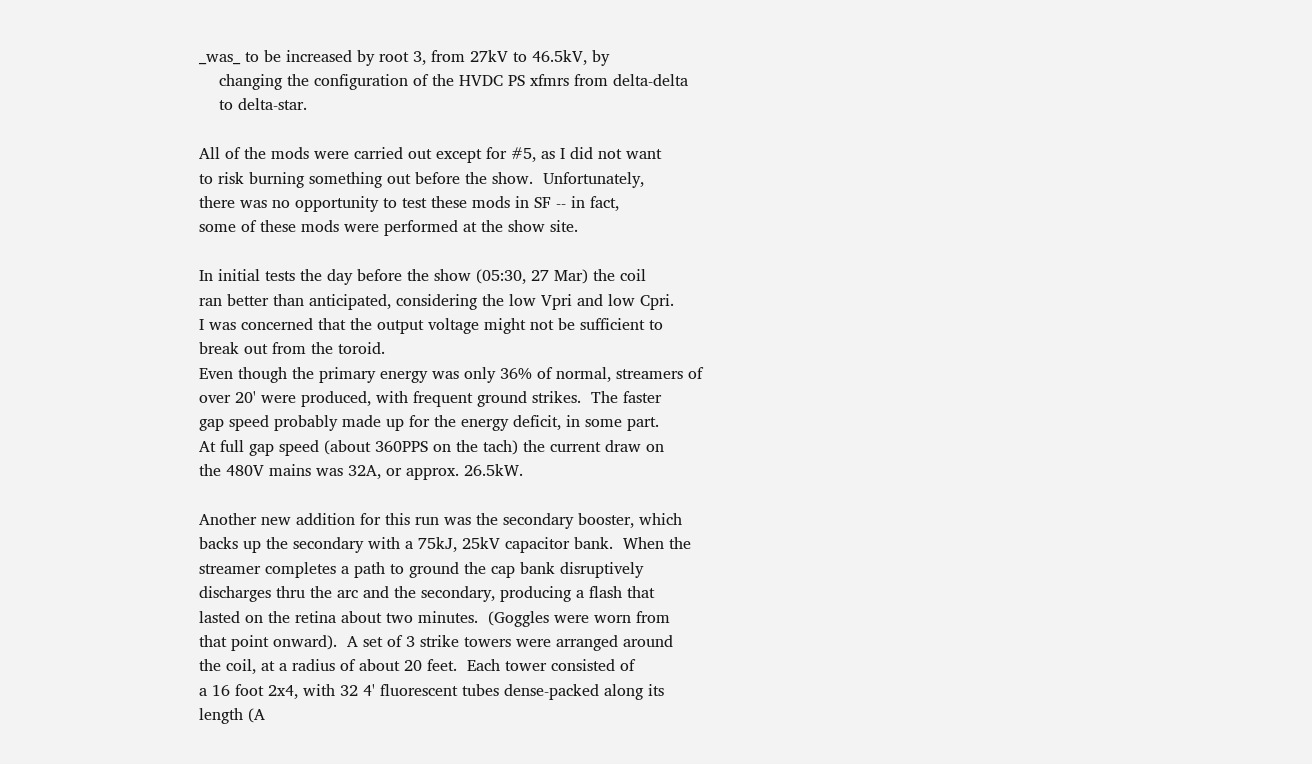_was_ to be increased by root 3, from 27kV to 46.5kV, by
    changing the configuration of the HVDC PS xfmrs from delta-delta
    to delta-star.

All of the mods were carried out except for #5, as I did not want
to risk burning something out before the show.  Unfortunately,
there was no opportunity to test these mods in SF -- in fact,
some of these mods were performed at the show site.

In initial tests the day before the show (05:30, 27 Mar) the coil
ran better than anticipated, considering the low Vpri and low Cpri.
I was concerned that the output voltage might not be sufficient to
break out from the toroid.
Even though the primary energy was only 36% of normal, streamers of
over 20' were produced, with frequent ground strikes.  The faster
gap speed probably made up for the energy deficit, in some part.
At full gap speed (about 360PPS on the tach) the current draw on
the 480V mains was 32A, or approx. 26.5kW.

Another new addition for this run was the secondary booster, which
backs up the secondary with a 75kJ, 25kV capacitor bank.  When the
streamer completes a path to ground the cap bank disruptively
discharges thru the arc and the secondary, producing a flash that
lasted on the retina about two minutes.  (Goggles were worn from
that point onward).  A set of 3 strike towers were arranged around
the coil, at a radius of about 20 feet.  Each tower consisted of
a 16 foot 2x4, with 32 4' fluorescent tubes dense-packed along its
length (A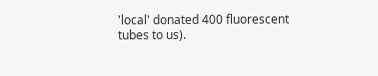'local' donated 400 fluorescent tubes to us).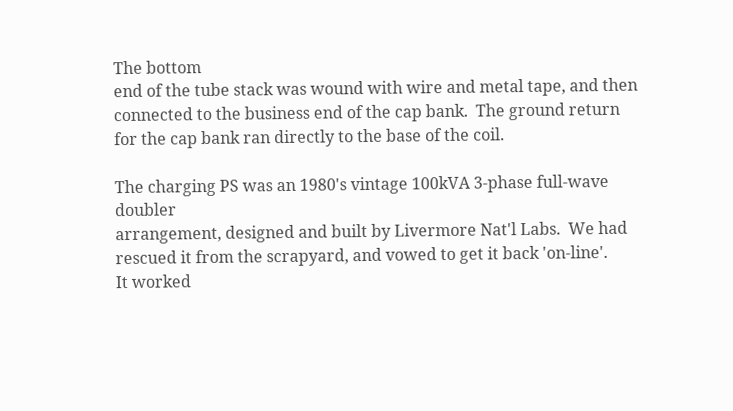The bottom
end of the tube stack was wound with wire and metal tape, and then
connected to the business end of the cap bank.  The ground return
for the cap bank ran directly to the base of the coil.

The charging PS was an 1980's vintage 100kVA 3-phase full-wave doubler
arrangement, designed and built by Livermore Nat'l Labs.  We had
rescued it from the scrapyard, and vowed to get it back 'on-line'.
It worked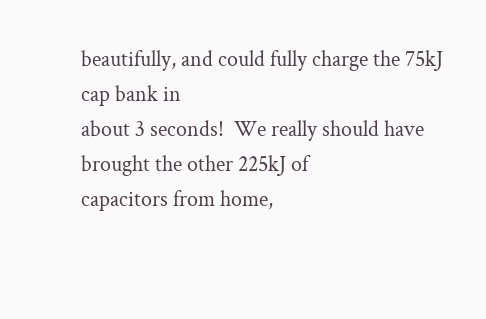beautifully, and could fully charge the 75kJ cap bank in
about 3 seconds!  We really should have brought the other 225kJ of
capacitors from home,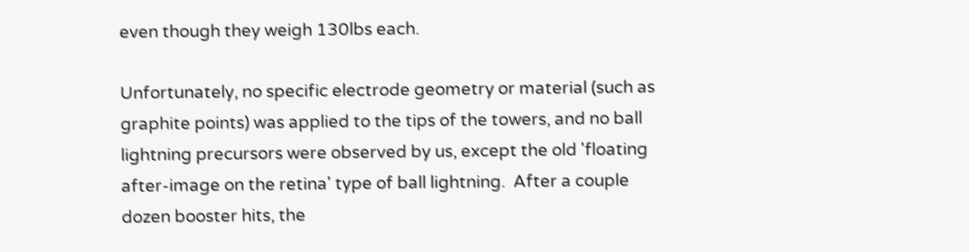even though they weigh 130lbs each.

Unfortunately, no specific electrode geometry or material (such as
graphite points) was applied to the tips of the towers, and no ball
lightning precursors were observed by us, except the old 'floating
after-image on the retina' type of ball lightning.  After a couple
dozen booster hits, the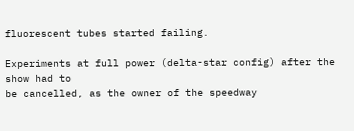fluorescent tubes started failing.

Experiments at full power (delta-star config) after the show had to
be cancelled, as the owner of the speedway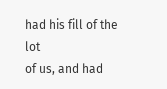had his fill of the lot
of us, and had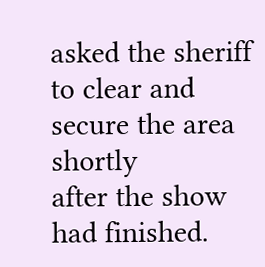asked the sheriff to clear and secure the area shortly
after the show had finished.